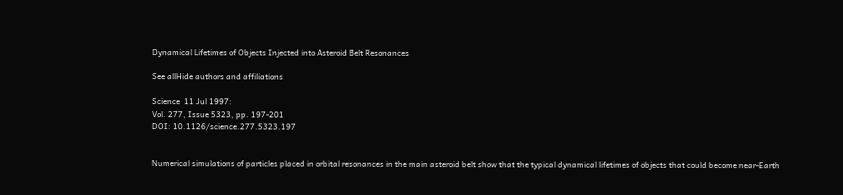Dynamical Lifetimes of Objects Injected into Asteroid Belt Resonances

See allHide authors and affiliations

Science  11 Jul 1997:
Vol. 277, Issue 5323, pp. 197-201
DOI: 10.1126/science.277.5323.197


Numerical simulations of particles placed in orbital resonances in the main asteroid belt show that the typical dynamical lifetimes of objects that could become near-Earth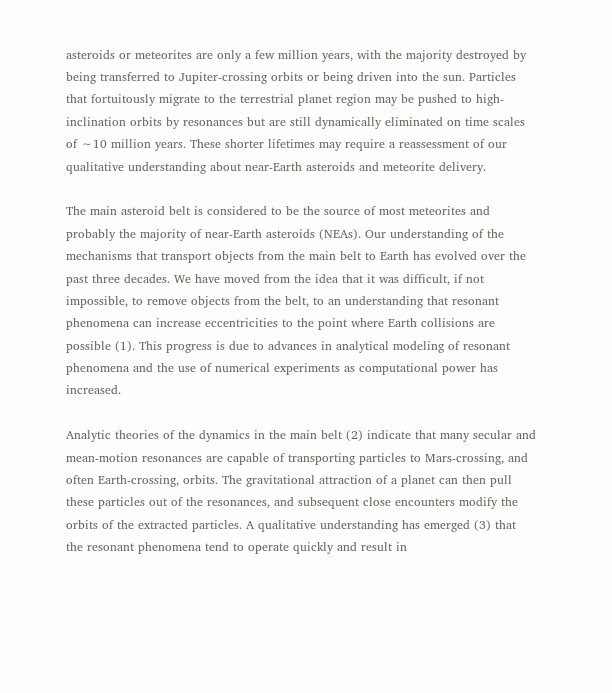asteroids or meteorites are only a few million years, with the majority destroyed by being transferred to Jupiter-crossing orbits or being driven into the sun. Particles that fortuitously migrate to the terrestrial planet region may be pushed to high-inclination orbits by resonances but are still dynamically eliminated on time scales of ∼10 million years. These shorter lifetimes may require a reassessment of our qualitative understanding about near-Earth asteroids and meteorite delivery.

The main asteroid belt is considered to be the source of most meteorites and probably the majority of near-Earth asteroids (NEAs). Our understanding of the mechanisms that transport objects from the main belt to Earth has evolved over the past three decades. We have moved from the idea that it was difficult, if not impossible, to remove objects from the belt, to an understanding that resonant phenomena can increase eccentricities to the point where Earth collisions are possible (1). This progress is due to advances in analytical modeling of resonant phenomena and the use of numerical experiments as computational power has increased.

Analytic theories of the dynamics in the main belt (2) indicate that many secular and mean-motion resonances are capable of transporting particles to Mars-crossing, and often Earth-crossing, orbits. The gravitational attraction of a planet can then pull these particles out of the resonances, and subsequent close encounters modify the orbits of the extracted particles. A qualitative understanding has emerged (3) that the resonant phenomena tend to operate quickly and result in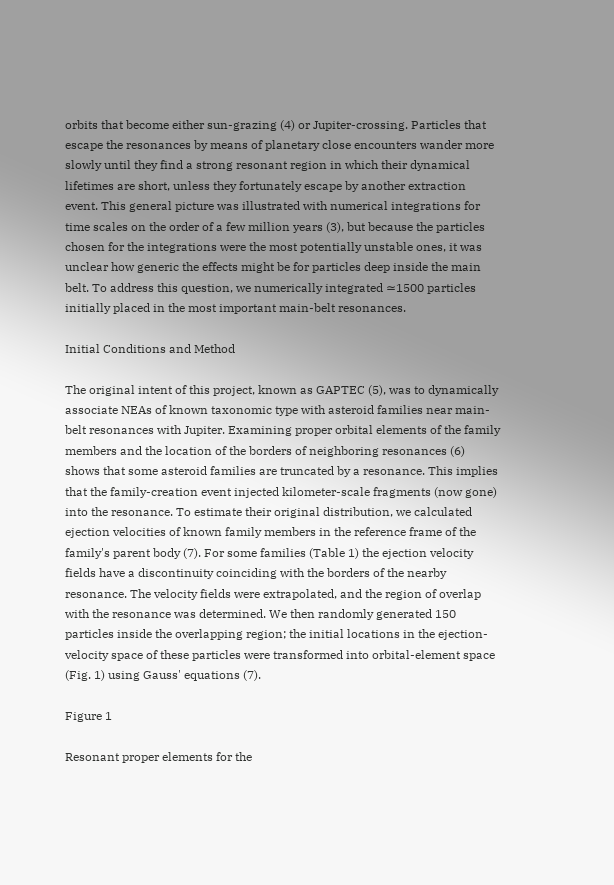orbits that become either sun-grazing (4) or Jupiter-crossing. Particles that escape the resonances by means of planetary close encounters wander more slowly until they find a strong resonant region in which their dynamical lifetimes are short, unless they fortunately escape by another extraction event. This general picture was illustrated with numerical integrations for time scales on the order of a few million years (3), but because the particles chosen for the integrations were the most potentially unstable ones, it was unclear how generic the effects might be for particles deep inside the main belt. To address this question, we numerically integrated ≃1500 particles initially placed in the most important main-belt resonances.

Initial Conditions and Method

The original intent of this project, known as GAPTEC (5), was to dynamically associate NEAs of known taxonomic type with asteroid families near main-belt resonances with Jupiter. Examining proper orbital elements of the family members and the location of the borders of neighboring resonances (6) shows that some asteroid families are truncated by a resonance. This implies that the family-creation event injected kilometer-scale fragments (now gone) into the resonance. To estimate their original distribution, we calculated ejection velocities of known family members in the reference frame of the family's parent body (7). For some families (Table 1) the ejection velocity fields have a discontinuity coinciding with the borders of the nearby resonance. The velocity fields were extrapolated, and the region of overlap with the resonance was determined. We then randomly generated 150 particles inside the overlapping region; the initial locations in the ejection-velocity space of these particles were transformed into orbital-element space (Fig. 1) using Gauss' equations (7).

Figure 1

Resonant proper elements for the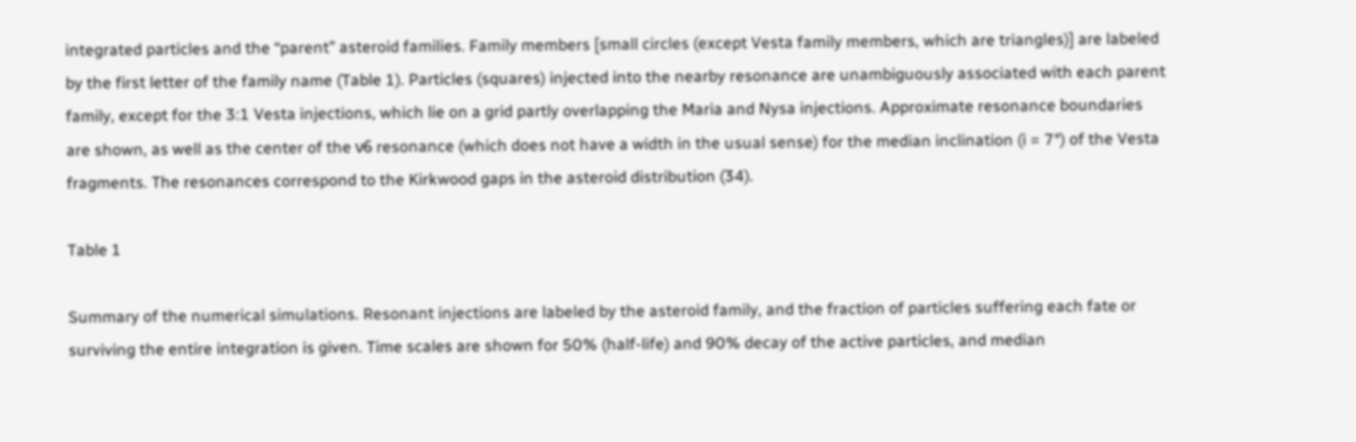integrated particles and the “parent” asteroid families. Family members [small circles (except Vesta family members, which are triangles)] are labeled by the first letter of the family name (Table 1). Particles (squares) injected into the nearby resonance are unambiguously associated with each parent family, except for the 3:1 Vesta injections, which lie on a grid partly overlapping the Maria and Nysa injections. Approximate resonance boundaries are shown, as well as the center of the ν6 resonance (which does not have a width in the usual sense) for the median inclination (i = 7°) of the Vesta fragments. The resonances correspond to the Kirkwood gaps in the asteroid distribution (34).

Table 1

Summary of the numerical simulations. Resonant injections are labeled by the asteroid family, and the fraction of particles suffering each fate or surviving the entire integration is given. Time scales are shown for 50% (half-life) and 90% decay of the active particles, and median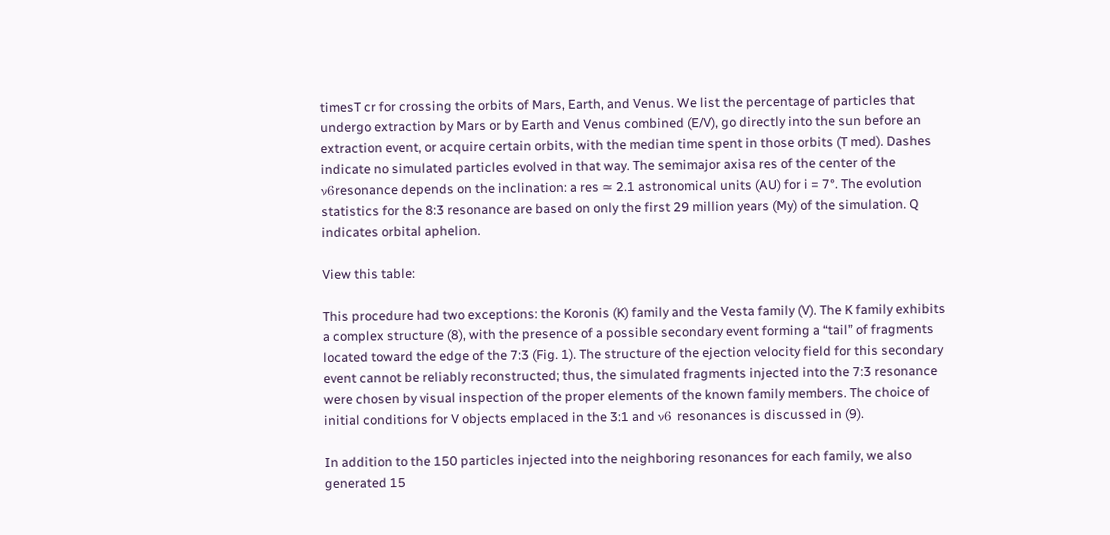timesT cr for crossing the orbits of Mars, Earth, and Venus. We list the percentage of particles that undergo extraction by Mars or by Earth and Venus combined (E/V), go directly into the sun before an extraction event, or acquire certain orbits, with the median time spent in those orbits (T med). Dashes indicate no simulated particles evolved in that way. The semimajor axisa res of the center of the ν6resonance depends on the inclination: a res ≃ 2.1 astronomical units (AU) for i = 7°. The evolution statistics for the 8:3 resonance are based on only the first 29 million years (My) of the simulation. Q indicates orbital aphelion.

View this table:

This procedure had two exceptions: the Koronis (K) family and the Vesta family (V). The K family exhibits a complex structure (8), with the presence of a possible secondary event forming a “tail” of fragments located toward the edge of the 7:3 (Fig. 1). The structure of the ejection velocity field for this secondary event cannot be reliably reconstructed; thus, the simulated fragments injected into the 7:3 resonance were chosen by visual inspection of the proper elements of the known family members. The choice of initial conditions for V objects emplaced in the 3:1 and ν6 resonances is discussed in (9).

In addition to the 150 particles injected into the neighboring resonances for each family, we also generated 15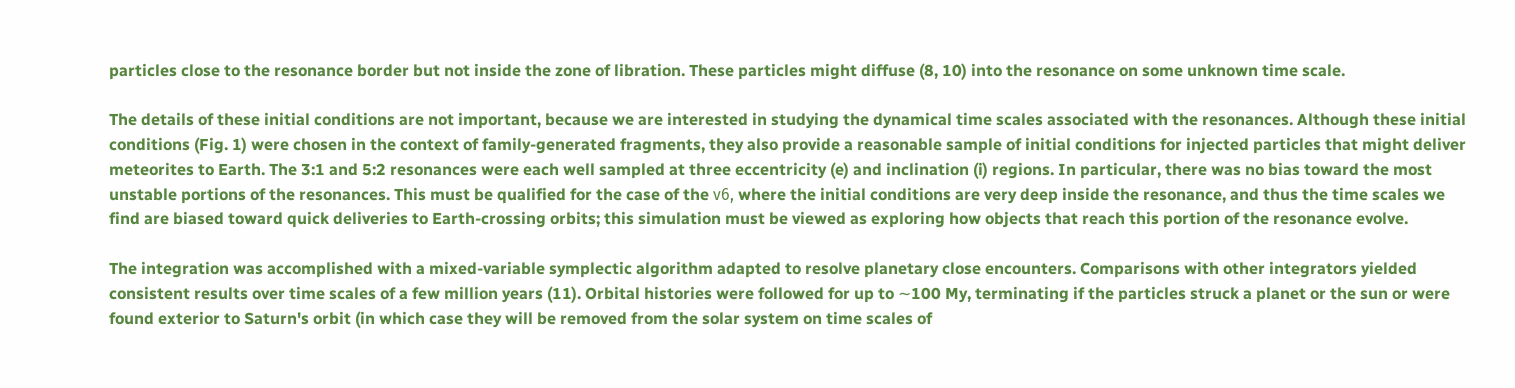particles close to the resonance border but not inside the zone of libration. These particles might diffuse (8, 10) into the resonance on some unknown time scale.

The details of these initial conditions are not important, because we are interested in studying the dynamical time scales associated with the resonances. Although these initial conditions (Fig. 1) were chosen in the context of family-generated fragments, they also provide a reasonable sample of initial conditions for injected particles that might deliver meteorites to Earth. The 3:1 and 5:2 resonances were each well sampled at three eccentricity (e) and inclination (i) regions. In particular, there was no bias toward the most unstable portions of the resonances. This must be qualified for the case of the ν6, where the initial conditions are very deep inside the resonance, and thus the time scales we find are biased toward quick deliveries to Earth-crossing orbits; this simulation must be viewed as exploring how objects that reach this portion of the resonance evolve.

The integration was accomplished with a mixed-variable symplectic algorithm adapted to resolve planetary close encounters. Comparisons with other integrators yielded consistent results over time scales of a few million years (11). Orbital histories were followed for up to ∼100 My, terminating if the particles struck a planet or the sun or were found exterior to Saturn's orbit (in which case they will be removed from the solar system on time scales of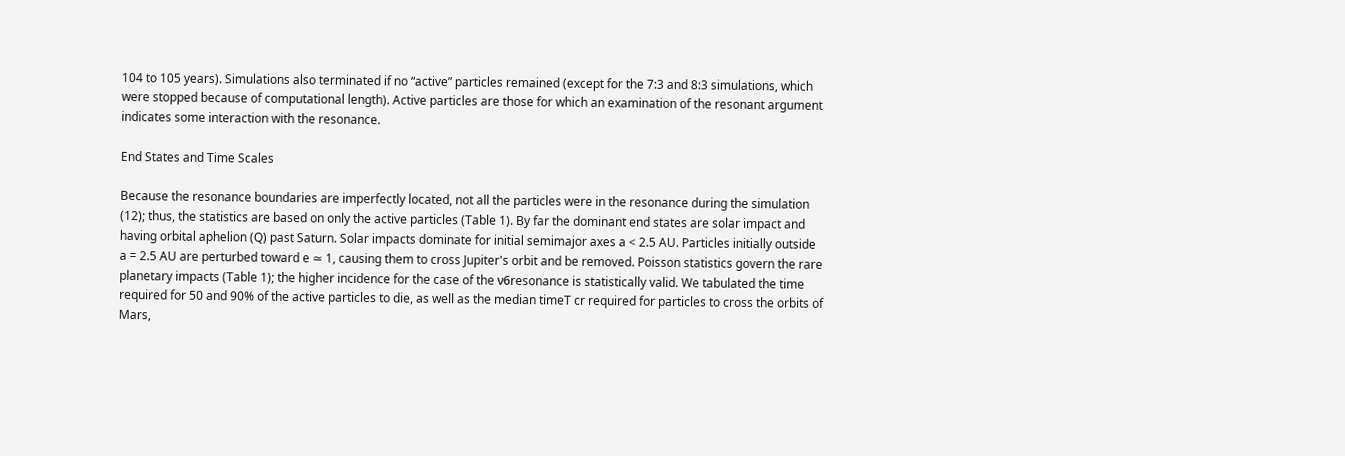104 to 105 years). Simulations also terminated if no “active” particles remained (except for the 7:3 and 8:3 simulations, which were stopped because of computational length). Active particles are those for which an examination of the resonant argument indicates some interaction with the resonance.

End States and Time Scales

Because the resonance boundaries are imperfectly located, not all the particles were in the resonance during the simulation (12); thus, the statistics are based on only the active particles (Table 1). By far the dominant end states are solar impact and having orbital aphelion (Q) past Saturn. Solar impacts dominate for initial semimajor axes a < 2.5 AU. Particles initially outside a = 2.5 AU are perturbed toward e ≃ 1, causing them to cross Jupiter's orbit and be removed. Poisson statistics govern the rare planetary impacts (Table 1); the higher incidence for the case of the ν6resonance is statistically valid. We tabulated the time required for 50 and 90% of the active particles to die, as well as the median timeT cr required for particles to cross the orbits of Mars,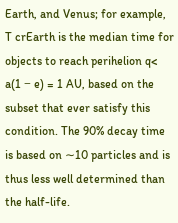Earth, and Venus; for example, T crEarth is the median time for objects to reach perihelion q< a(1 − e) = 1 AU, based on the subset that ever satisfy this condition. The 90% decay time is based on ∼10 particles and is thus less well determined than the half-life.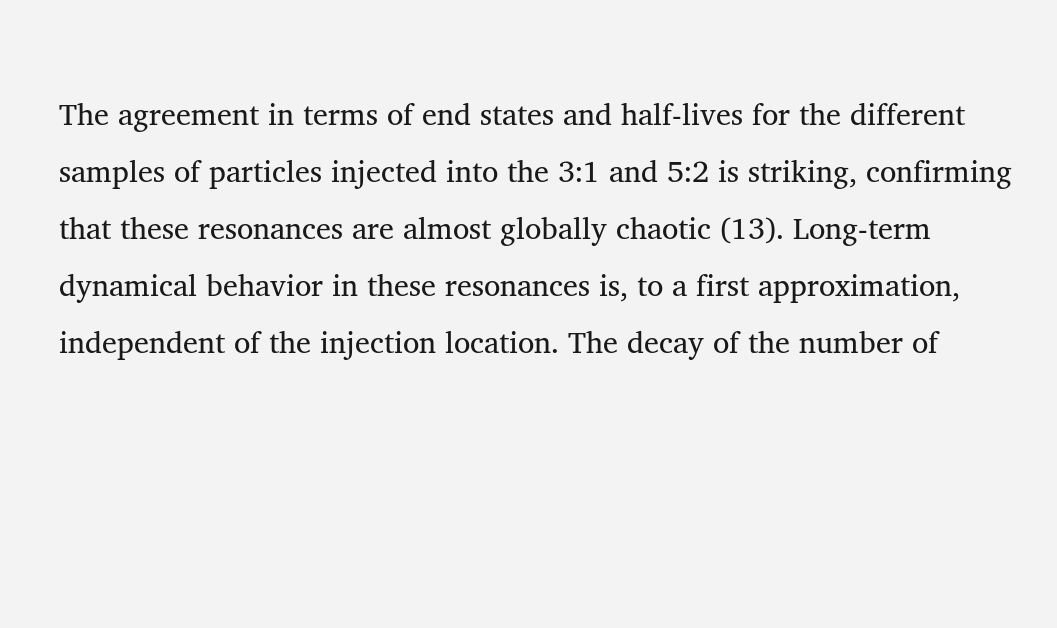The agreement in terms of end states and half-lives for the different samples of particles injected into the 3:1 and 5:2 is striking, confirming that these resonances are almost globally chaotic (13). Long-term dynamical behavior in these resonances is, to a first approximation, independent of the injection location. The decay of the number of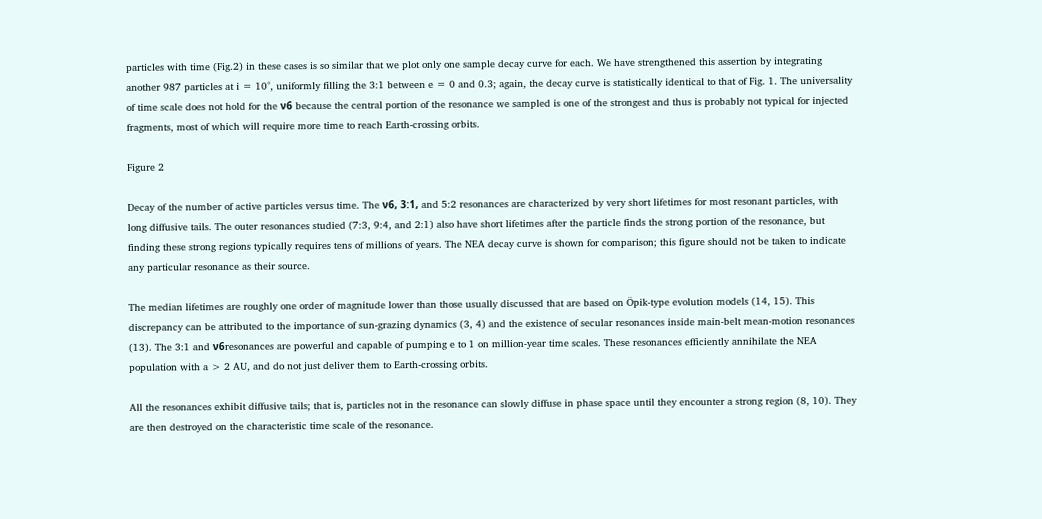particles with time (Fig.2) in these cases is so similar that we plot only one sample decay curve for each. We have strengthened this assertion by integrating another 987 particles at i = 10°, uniformly filling the 3:1 between e = 0 and 0.3; again, the decay curve is statistically identical to that of Fig. 1. The universality of time scale does not hold for the ν6 because the central portion of the resonance we sampled is one of the strongest and thus is probably not typical for injected fragments, most of which will require more time to reach Earth-crossing orbits.

Figure 2

Decay of the number of active particles versus time. The ν6, 3:1, and 5:2 resonances are characterized by very short lifetimes for most resonant particles, with long diffusive tails. The outer resonances studied (7:3, 9:4, and 2:1) also have short lifetimes after the particle finds the strong portion of the resonance, but finding these strong regions typically requires tens of millions of years. The NEA decay curve is shown for comparison; this figure should not be taken to indicate any particular resonance as their source.

The median lifetimes are roughly one order of magnitude lower than those usually discussed that are based on Öpik-type evolution models (14, 15). This discrepancy can be attributed to the importance of sun-grazing dynamics (3, 4) and the existence of secular resonances inside main-belt mean-motion resonances (13). The 3:1 and ν6resonances are powerful and capable of pumping e to 1 on million-year time scales. These resonances efficiently annihilate the NEA population with a > 2 AU, and do not just deliver them to Earth-crossing orbits.

All the resonances exhibit diffusive tails; that is, particles not in the resonance can slowly diffuse in phase space until they encounter a strong region (8, 10). They are then destroyed on the characteristic time scale of the resonance.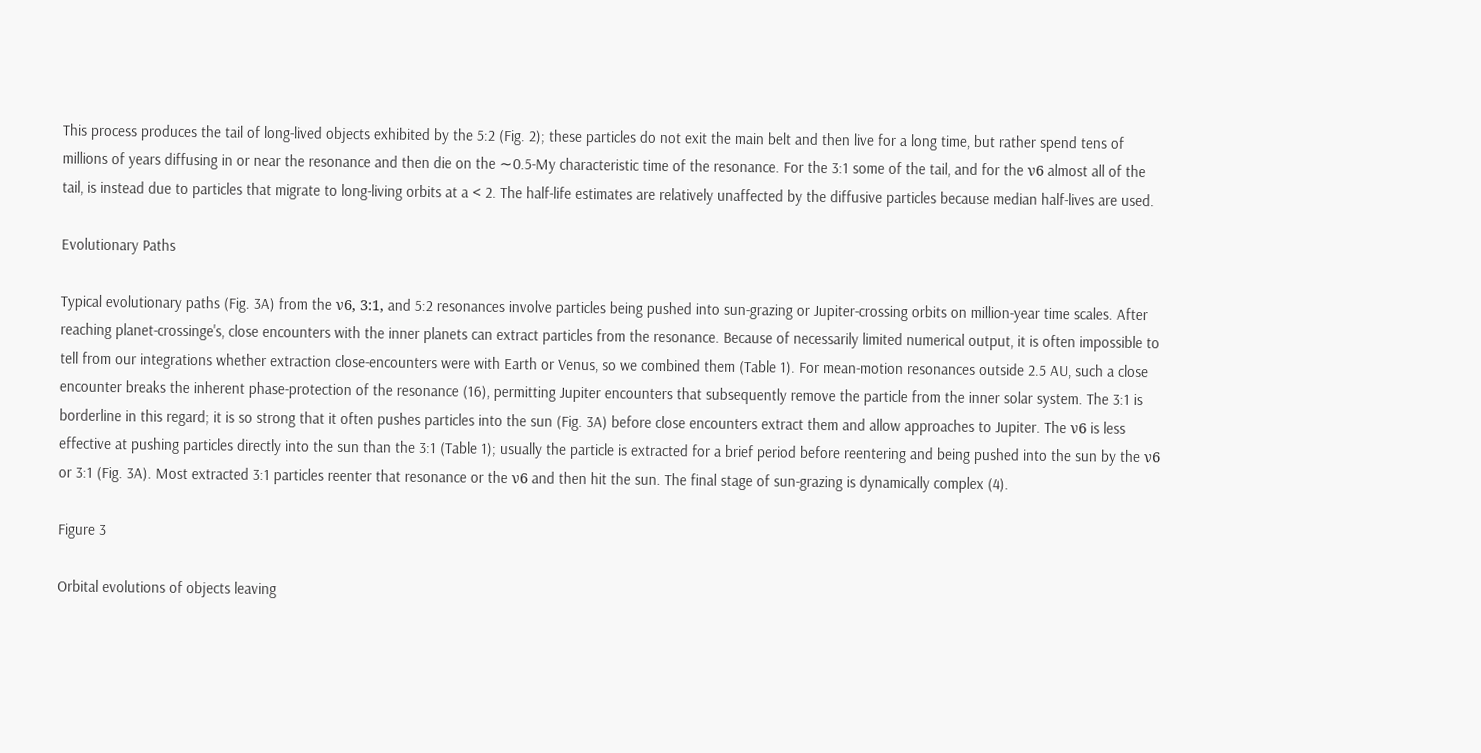This process produces the tail of long-lived objects exhibited by the 5:2 (Fig. 2); these particles do not exit the main belt and then live for a long time, but rather spend tens of millions of years diffusing in or near the resonance and then die on the ∼0.5-My characteristic time of the resonance. For the 3:1 some of the tail, and for the ν6 almost all of the tail, is instead due to particles that migrate to long-living orbits at a < 2. The half-life estimates are relatively unaffected by the diffusive particles because median half-lives are used.

Evolutionary Paths

Typical evolutionary paths (Fig. 3A) from the ν6, 3:1, and 5:2 resonances involve particles being pushed into sun-grazing or Jupiter-crossing orbits on million-year time scales. After reaching planet-crossinge's, close encounters with the inner planets can extract particles from the resonance. Because of necessarily limited numerical output, it is often impossible to tell from our integrations whether extraction close-encounters were with Earth or Venus, so we combined them (Table 1). For mean-motion resonances outside 2.5 AU, such a close encounter breaks the inherent phase-protection of the resonance (16), permitting Jupiter encounters that subsequently remove the particle from the inner solar system. The 3:1 is borderline in this regard; it is so strong that it often pushes particles into the sun (Fig. 3A) before close encounters extract them and allow approaches to Jupiter. The ν6 is less effective at pushing particles directly into the sun than the 3:1 (Table 1); usually the particle is extracted for a brief period before reentering and being pushed into the sun by the ν6 or 3:1 (Fig. 3A). Most extracted 3:1 particles reenter that resonance or the ν6 and then hit the sun. The final stage of sun-grazing is dynamically complex (4).

Figure 3

Orbital evolutions of objects leaving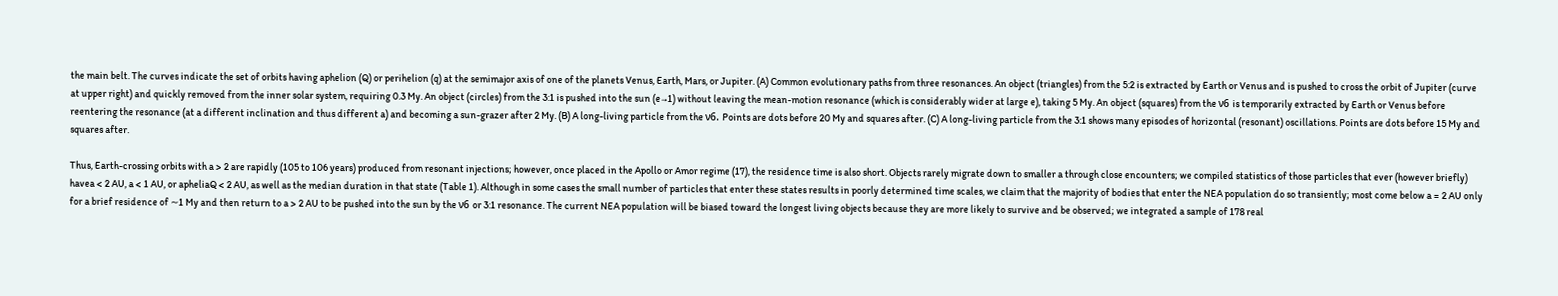the main belt. The curves indicate the set of orbits having aphelion (Q) or perihelion (q) at the semimajor axis of one of the planets Venus, Earth, Mars, or Jupiter. (A) Common evolutionary paths from three resonances. An object (triangles) from the 5:2 is extracted by Earth or Venus and is pushed to cross the orbit of Jupiter (curve at upper right) and quickly removed from the inner solar system, requiring 0.3 My. An object (circles) from the 3:1 is pushed into the sun (e→1) without leaving the mean-motion resonance (which is considerably wider at large e), taking 5 My. An object (squares) from the ν6 is temporarily extracted by Earth or Venus before reentering the resonance (at a different inclination and thus different a) and becoming a sun-grazer after 2 My. (B) A long-living particle from the ν6. Points are dots before 20 My and squares after. (C) A long-living particle from the 3:1 shows many episodes of horizontal (resonant) oscillations. Points are dots before 15 My and squares after.

Thus, Earth-crossing orbits with a > 2 are rapidly (105 to 106 years) produced from resonant injections; however, once placed in the Apollo or Amor regime (17), the residence time is also short. Objects rarely migrate down to smaller a through close encounters; we compiled statistics of those particles that ever (however briefly) havea < 2 AU, a < 1 AU, or apheliaQ < 2 AU, as well as the median duration in that state (Table 1). Although in some cases the small number of particles that enter these states results in poorly determined time scales, we claim that the majority of bodies that enter the NEA population do so transiently; most come below a = 2 AU only for a brief residence of ∼1 My and then return to a > 2 AU to be pushed into the sun by the ν6 or 3:1 resonance. The current NEA population will be biased toward the longest living objects because they are more likely to survive and be observed; we integrated a sample of 178 real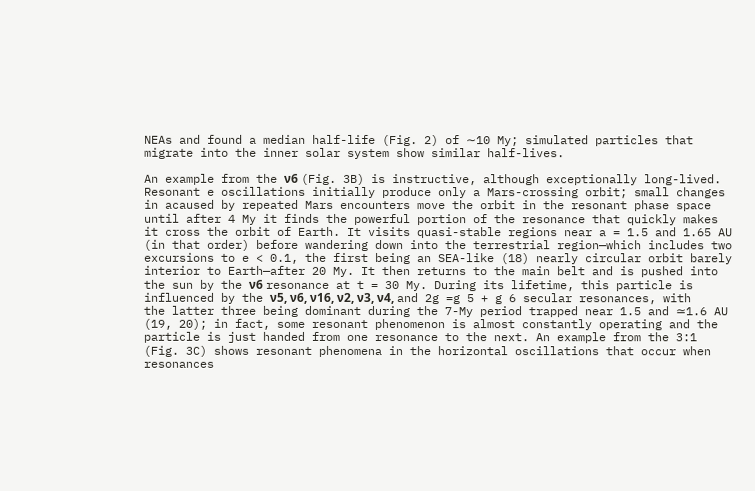NEAs and found a median half-life (Fig. 2) of ∼10 My; simulated particles that migrate into the inner solar system show similar half-lives.

An example from the ν6 (Fig. 3B) is instructive, although exceptionally long-lived. Resonant e oscillations initially produce only a Mars-crossing orbit; small changes in acaused by repeated Mars encounters move the orbit in the resonant phase space until after 4 My it finds the powerful portion of the resonance that quickly makes it cross the orbit of Earth. It visits quasi-stable regions near a = 1.5 and 1.65 AU (in that order) before wandering down into the terrestrial region—which includes two excursions to e < 0.1, the first being an SEA-like (18) nearly circular orbit barely interior to Earth—after 20 My. It then returns to the main belt and is pushed into the sun by the ν6 resonance at t = 30 My. During its lifetime, this particle is influenced by the ν5, ν6, ν16, ν2, ν3, ν4, and 2g =g 5 + g 6 secular resonances, with the latter three being dominant during the 7-My period trapped near 1.5 and ≃1.6 AU (19, 20); in fact, some resonant phenomenon is almost constantly operating and the particle is just handed from one resonance to the next. An example from the 3:1 (Fig. 3C) shows resonant phenomena in the horizontal oscillations that occur when resonances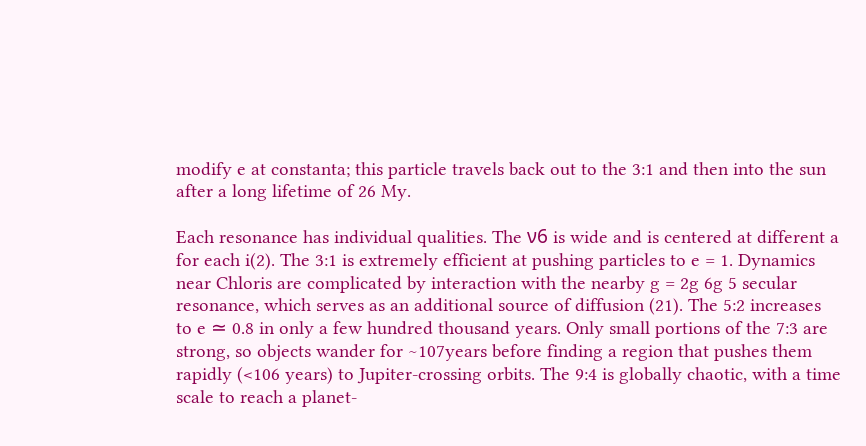modify e at constanta; this particle travels back out to the 3:1 and then into the sun after a long lifetime of 26 My.

Each resonance has individual qualities. The ν6 is wide and is centered at different a for each i(2). The 3:1 is extremely efficient at pushing particles to e = 1. Dynamics near Chloris are complicated by interaction with the nearby g = 2g 6g 5 secular resonance, which serves as an additional source of diffusion (21). The 5:2 increases to e ≃ 0.8 in only a few hundred thousand years. Only small portions of the 7:3 are strong, so objects wander for ∼107years before finding a region that pushes them rapidly (<106 years) to Jupiter-crossing orbits. The 9:4 is globally chaotic, with a time scale to reach a planet-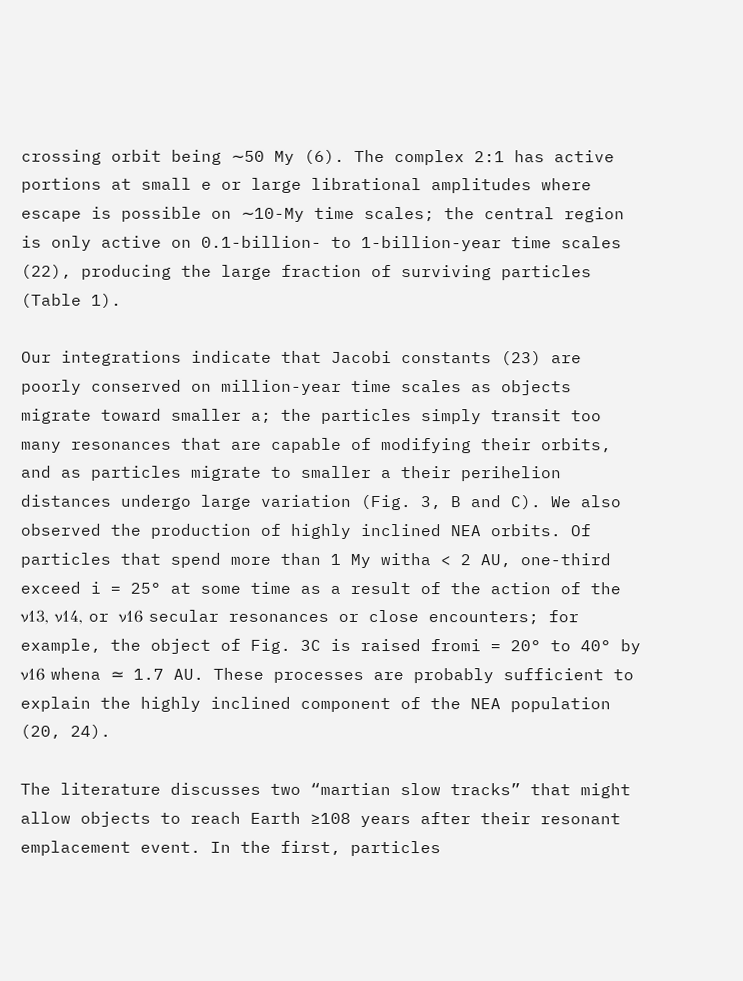crossing orbit being ∼50 My (6). The complex 2:1 has active portions at small e or large librational amplitudes where escape is possible on ∼10-My time scales; the central region is only active on 0.1-billion- to 1-billion-year time scales (22), producing the large fraction of surviving particles (Table 1).

Our integrations indicate that Jacobi constants (23) are poorly conserved on million-year time scales as objects migrate toward smaller a; the particles simply transit too many resonances that are capable of modifying their orbits, and as particles migrate to smaller a their perihelion distances undergo large variation (Fig. 3, B and C). We also observed the production of highly inclined NEA orbits. Of particles that spend more than 1 My witha < 2 AU, one-third exceed i = 25° at some time as a result of the action of the ν13, ν14, or ν16 secular resonances or close encounters; for example, the object of Fig. 3C is raised fromi = 20° to 40° by ν16 whena ≃ 1.7 AU. These processes are probably sufficient to explain the highly inclined component of the NEA population (20, 24).

The literature discusses two “martian slow tracks” that might allow objects to reach Earth ≥108 years after their resonant emplacement event. In the first, particles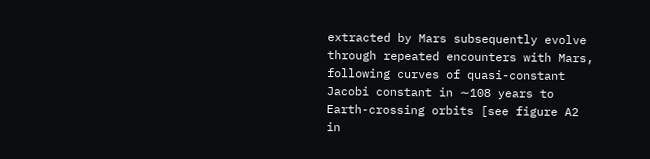extracted by Mars subsequently evolve through repeated encounters with Mars, following curves of quasi-constant Jacobi constant in ∼108 years to Earth-crossing orbits [see figure A2 in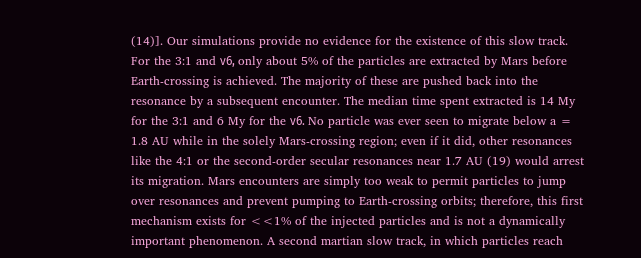(14)]. Our simulations provide no evidence for the existence of this slow track. For the 3:1 and ν6, only about 5% of the particles are extracted by Mars before Earth-crossing is achieved. The majority of these are pushed back into the resonance by a subsequent encounter. The median time spent extracted is 14 My for the 3:1 and 6 My for the ν6. No particle was ever seen to migrate below a = 1.8 AU while in the solely Mars-crossing region; even if it did, other resonances like the 4:1 or the second-order secular resonances near 1.7 AU (19) would arrest its migration. Mars encounters are simply too weak to permit particles to jump over resonances and prevent pumping to Earth-crossing orbits; therefore, this first mechanism exists for <<1% of the injected particles and is not a dynamically important phenomenon. A second martian slow track, in which particles reach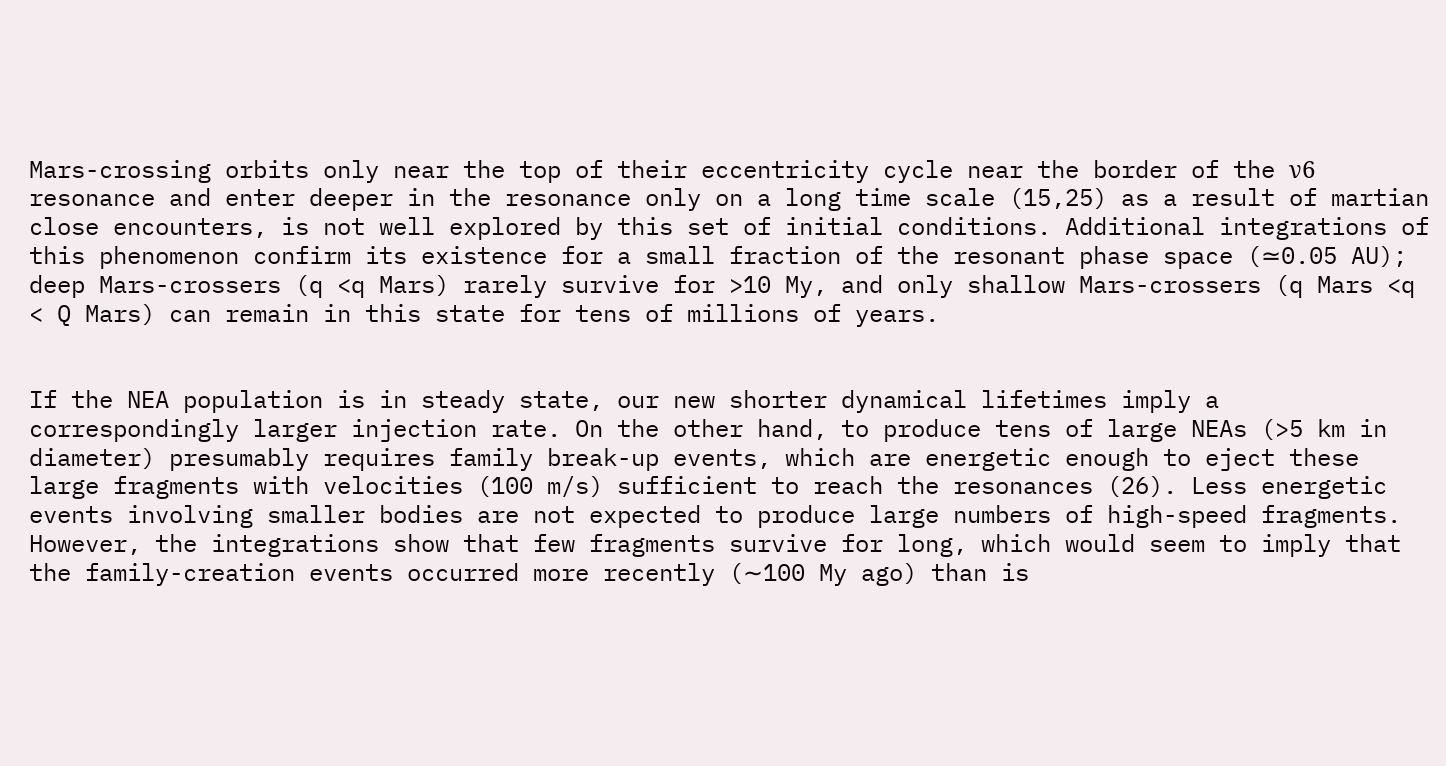Mars-crossing orbits only near the top of their eccentricity cycle near the border of the ν6 resonance and enter deeper in the resonance only on a long time scale (15,25) as a result of martian close encounters, is not well explored by this set of initial conditions. Additional integrations of this phenomenon confirm its existence for a small fraction of the resonant phase space (≃0.05 AU); deep Mars-crossers (q <q Mars) rarely survive for >10 My, and only shallow Mars-crossers (q Mars <q < Q Mars) can remain in this state for tens of millions of years.


If the NEA population is in steady state, our new shorter dynamical lifetimes imply a correspondingly larger injection rate. On the other hand, to produce tens of large NEAs (>5 km in diameter) presumably requires family break-up events, which are energetic enough to eject these large fragments with velocities (100 m/s) sufficient to reach the resonances (26). Less energetic events involving smaller bodies are not expected to produce large numbers of high-speed fragments. However, the integrations show that few fragments survive for long, which would seem to imply that the family-creation events occurred more recently (∼100 My ago) than is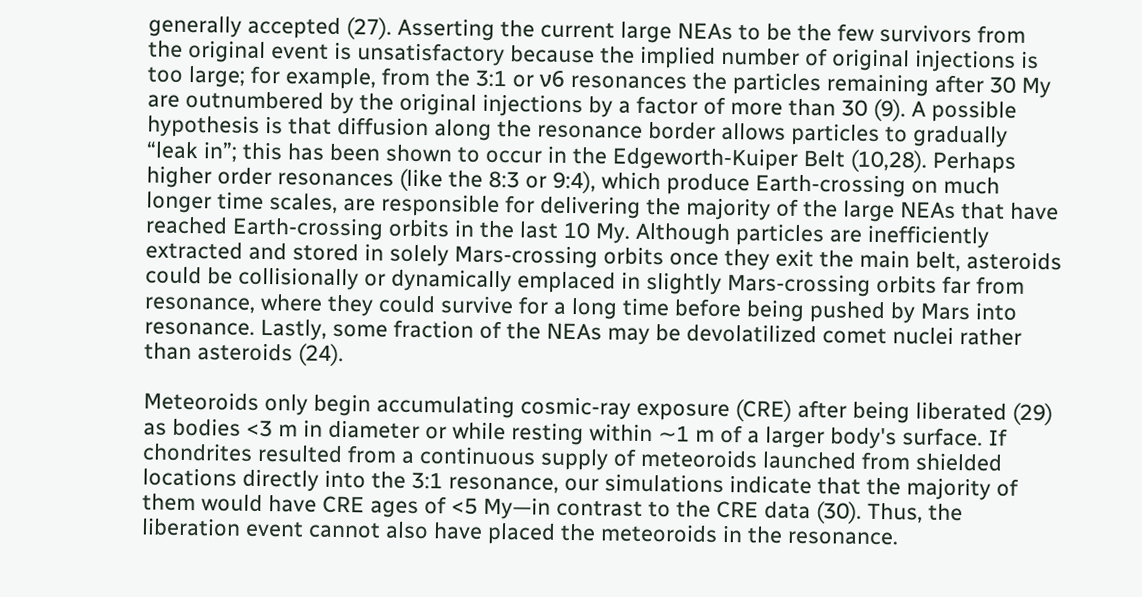generally accepted (27). Asserting the current large NEAs to be the few survivors from the original event is unsatisfactory because the implied number of original injections is too large; for example, from the 3:1 or ν6 resonances the particles remaining after 30 My are outnumbered by the original injections by a factor of more than 30 (9). A possible hypothesis is that diffusion along the resonance border allows particles to gradually “leak in”; this has been shown to occur in the Edgeworth-Kuiper Belt (10,28). Perhaps higher order resonances (like the 8:3 or 9:4), which produce Earth-crossing on much longer time scales, are responsible for delivering the majority of the large NEAs that have reached Earth-crossing orbits in the last 10 My. Although particles are inefficiently extracted and stored in solely Mars-crossing orbits once they exit the main belt, asteroids could be collisionally or dynamically emplaced in slightly Mars-crossing orbits far from resonance, where they could survive for a long time before being pushed by Mars into resonance. Lastly, some fraction of the NEAs may be devolatilized comet nuclei rather than asteroids (24).

Meteoroids only begin accumulating cosmic-ray exposure (CRE) after being liberated (29) as bodies <3 m in diameter or while resting within ∼1 m of a larger body's surface. If chondrites resulted from a continuous supply of meteoroids launched from shielded locations directly into the 3:1 resonance, our simulations indicate that the majority of them would have CRE ages of <5 My—in contrast to the CRE data (30). Thus, the liberation event cannot also have placed the meteoroids in the resonance.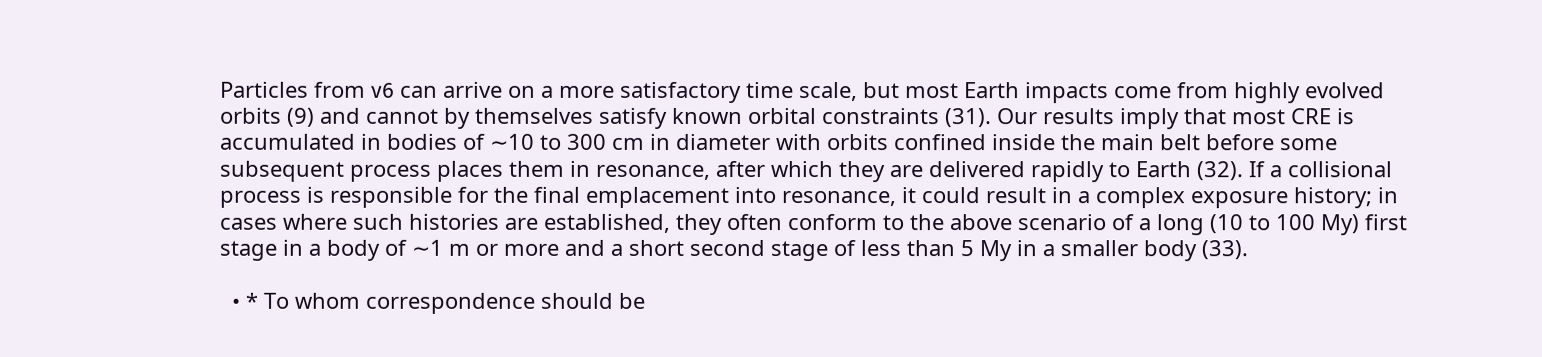Particles from ν6 can arrive on a more satisfactory time scale, but most Earth impacts come from highly evolved orbits (9) and cannot by themselves satisfy known orbital constraints (31). Our results imply that most CRE is accumulated in bodies of ∼10 to 300 cm in diameter with orbits confined inside the main belt before some subsequent process places them in resonance, after which they are delivered rapidly to Earth (32). If a collisional process is responsible for the final emplacement into resonance, it could result in a complex exposure history; in cases where such histories are established, they often conform to the above scenario of a long (10 to 100 My) first stage in a body of ∼1 m or more and a short second stage of less than 5 My in a smaller body (33).

  • * To whom correspondence should be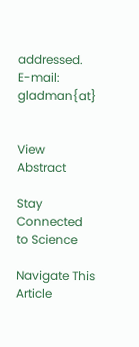addressed. E-mail: gladman{at}


View Abstract

Stay Connected to Science

Navigate This Article